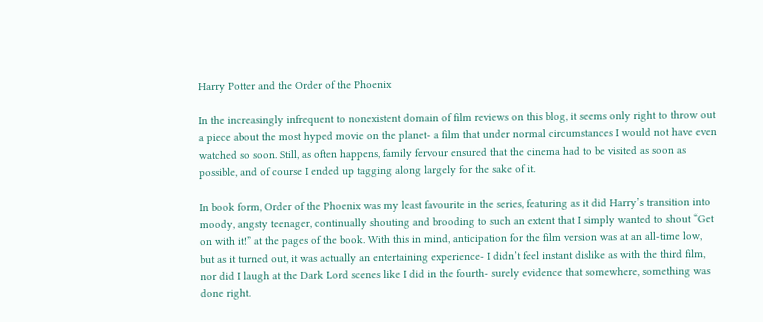Harry Potter and the Order of the Phoenix

In the increasingly infrequent to nonexistent domain of film reviews on this blog, it seems only right to throw out a piece about the most hyped movie on the planet- a film that under normal circumstances I would not have even watched so soon. Still, as often happens, family fervour ensured that the cinema had to be visited as soon as possible, and of course I ended up tagging along largely for the sake of it.

In book form, Order of the Phoenix was my least favourite in the series, featuring as it did Harry’s transition into moody, angsty teenager, continually shouting and brooding to such an extent that I simply wanted to shout “Get on with it!” at the pages of the book. With this in mind, anticipation for the film version was at an all-time low, but as it turned out, it was actually an entertaining experience- I didn’t feel instant dislike as with the third film, nor did I laugh at the Dark Lord scenes like I did in the fourth- surely evidence that somewhere, something was done right.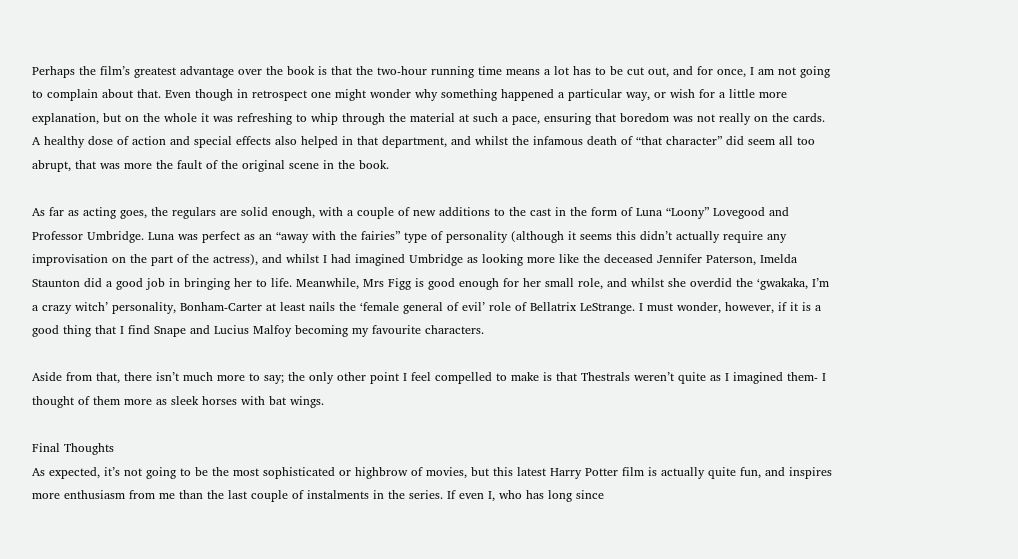Perhaps the film’s greatest advantage over the book is that the two-hour running time means a lot has to be cut out, and for once, I am not going to complain about that. Even though in retrospect one might wonder why something happened a particular way, or wish for a little more explanation, but on the whole it was refreshing to whip through the material at such a pace, ensuring that boredom was not really on the cards. A healthy dose of action and special effects also helped in that department, and whilst the infamous death of “that character” did seem all too abrupt, that was more the fault of the original scene in the book.

As far as acting goes, the regulars are solid enough, with a couple of new additions to the cast in the form of Luna “Loony” Lovegood and Professor Umbridge. Luna was perfect as an “away with the fairies” type of personality (although it seems this didn’t actually require any improvisation on the part of the actress), and whilst I had imagined Umbridge as looking more like the deceased Jennifer Paterson, Imelda Staunton did a good job in bringing her to life. Meanwhile, Mrs Figg is good enough for her small role, and whilst she overdid the ‘gwakaka, I’m a crazy witch’ personality, Bonham-Carter at least nails the ‘female general of evil’ role of Bellatrix LeStrange. I must wonder, however, if it is a good thing that I find Snape and Lucius Malfoy becoming my favourite characters.

Aside from that, there isn’t much more to say; the only other point I feel compelled to make is that Thestrals weren’t quite as I imagined them- I thought of them more as sleek horses with bat wings.

Final Thoughts
As expected, it’s not going to be the most sophisticated or highbrow of movies, but this latest Harry Potter film is actually quite fun, and inspires more enthusiasm from me than the last couple of instalments in the series. If even I, who has long since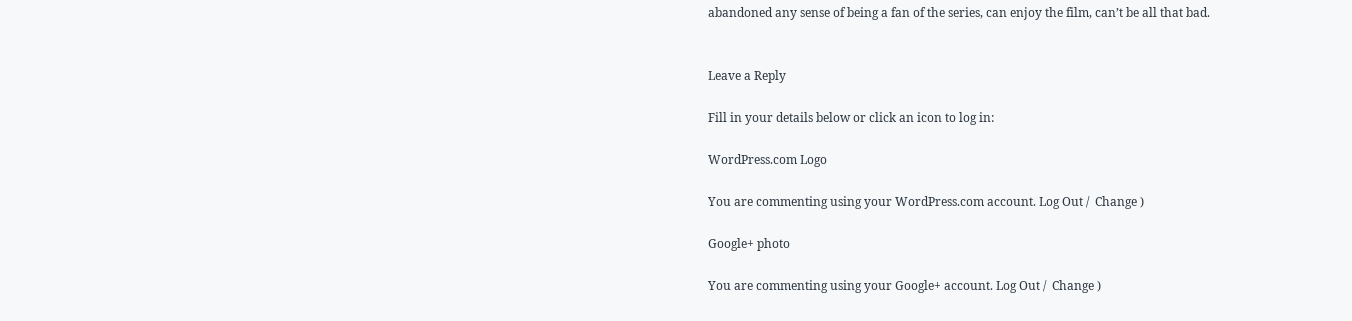abandoned any sense of being a fan of the series, can enjoy the film, can’t be all that bad.


Leave a Reply

Fill in your details below or click an icon to log in:

WordPress.com Logo

You are commenting using your WordPress.com account. Log Out /  Change )

Google+ photo

You are commenting using your Google+ account. Log Out /  Change )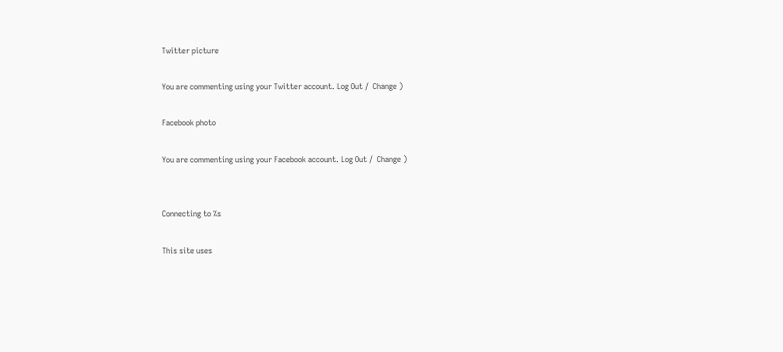Twitter picture

You are commenting using your Twitter account. Log Out /  Change )

Facebook photo

You are commenting using your Facebook account. Log Out /  Change )


Connecting to %s

This site uses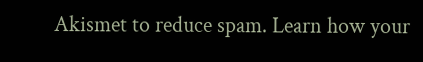Akismet to reduce spam. Learn how your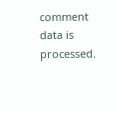comment data is processed.